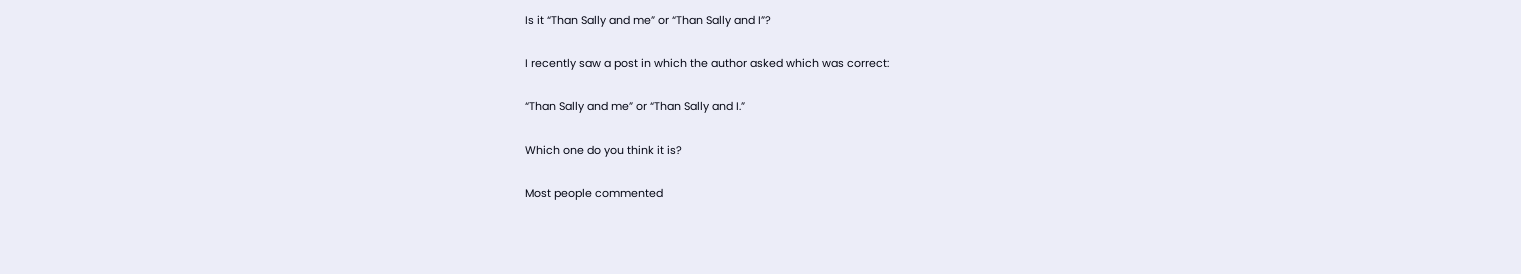Is it “Than Sally and me” or “Than Sally and I”?

I recently saw a post in which the author asked which was correct:

“Than Sally and me” or “Than Sally and I.”

Which one do you think it is?

Most people commented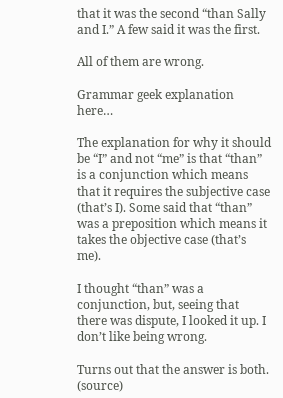that it was the second “than Sally and I.” A few said it was the first.

All of them are wrong.

Grammar geek explanation here…

The explanation for why it should be “I” and not “me” is that “than” is a conjunction which means that it requires the subjective case (that’s I). Some said that “than” was a preposition which means it takes the objective case (that’s me).

I thought “than” was a conjunction, but, seeing that there was dispute, I looked it up. I don’t like being wrong.

Turns out that the answer is both. (source)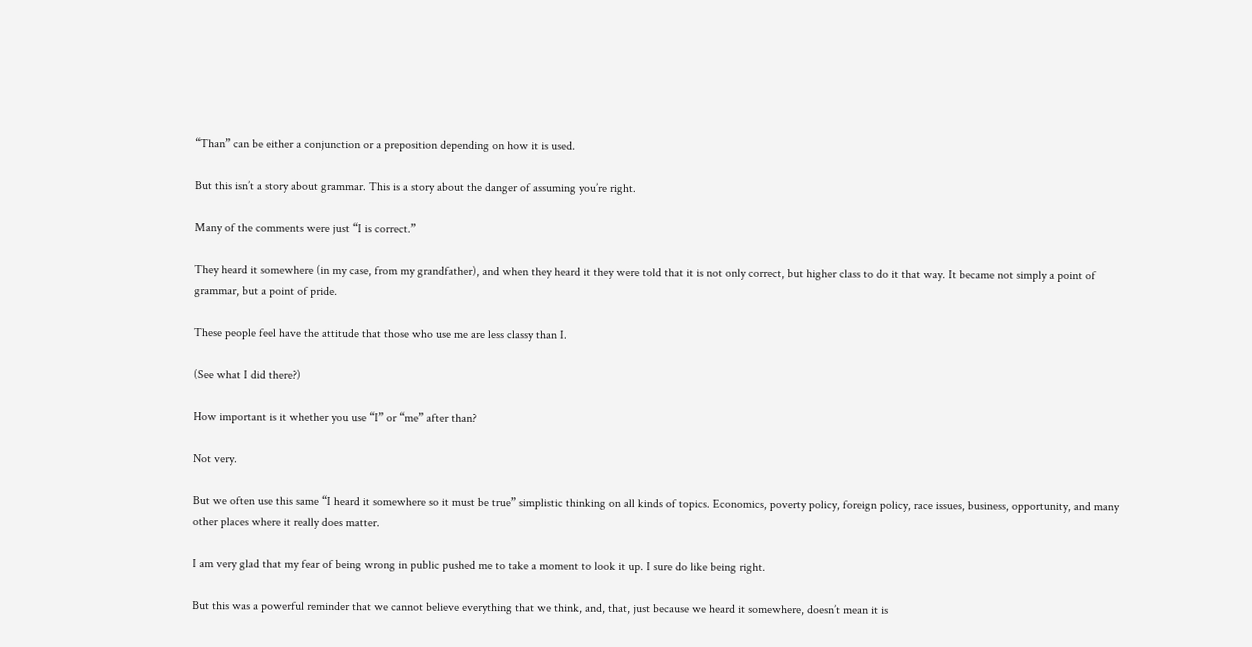“Than” can be either a conjunction or a preposition depending on how it is used.

But this isn’t a story about grammar. This is a story about the danger of assuming you’re right.

Many of the comments were just “I is correct.”

They heard it somewhere (in my case, from my grandfather), and when they heard it they were told that it is not only correct, but higher class to do it that way. It became not simply a point of grammar, but a point of pride.

These people feel have the attitude that those who use me are less classy than I.

(See what I did there?)

How important is it whether you use “I” or “me” after than?

Not very.

But we often use this same “I heard it somewhere so it must be true” simplistic thinking on all kinds of topics. Economics, poverty policy, foreign policy, race issues, business, opportunity, and many other places where it really does matter.

I am very glad that my fear of being wrong in public pushed me to take a moment to look it up. I sure do like being right.

But this was a powerful reminder that we cannot believe everything that we think, and, that, just because we heard it somewhere, doesn’t mean it is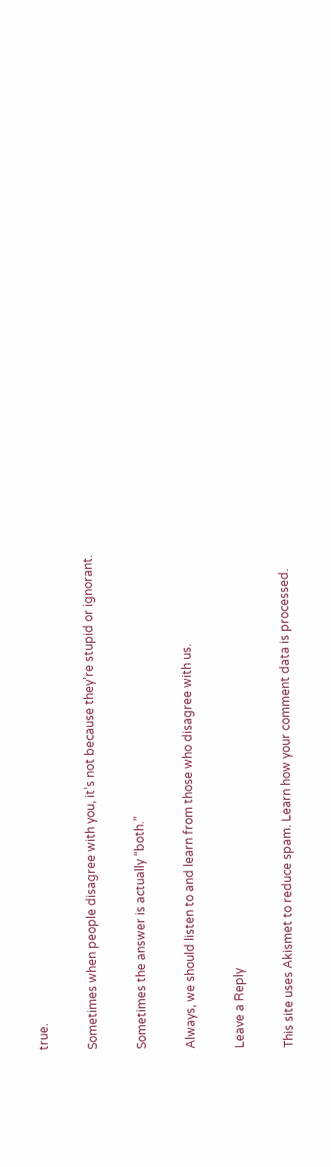true.

Sometimes when people disagree with you, it’s not because they’re stupid or ignorant.

Sometimes the answer is actually “both.”

Always, we should listen to and learn from those who disagree with us.

Leave a Reply

This site uses Akismet to reduce spam. Learn how your comment data is processed.